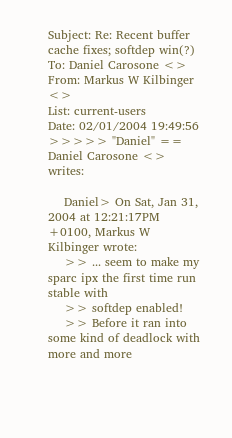Subject: Re: Recent buffer cache fixes; softdep win(?)
To: Daniel Carosone <>
From: Markus W Kilbinger <>
List: current-users
Date: 02/01/2004 19:49:56
>>>>> "Daniel" == Daniel Carosone <> writes:

    Daniel> On Sat, Jan 31, 2004 at 12:21:17PM +0100, Markus W Kilbinger wrote:
    >> ... seem to make my sparc ipx the first time run stable with
    >> softdep enabled!
    >> Before it ran into some kind of deadlock with more and more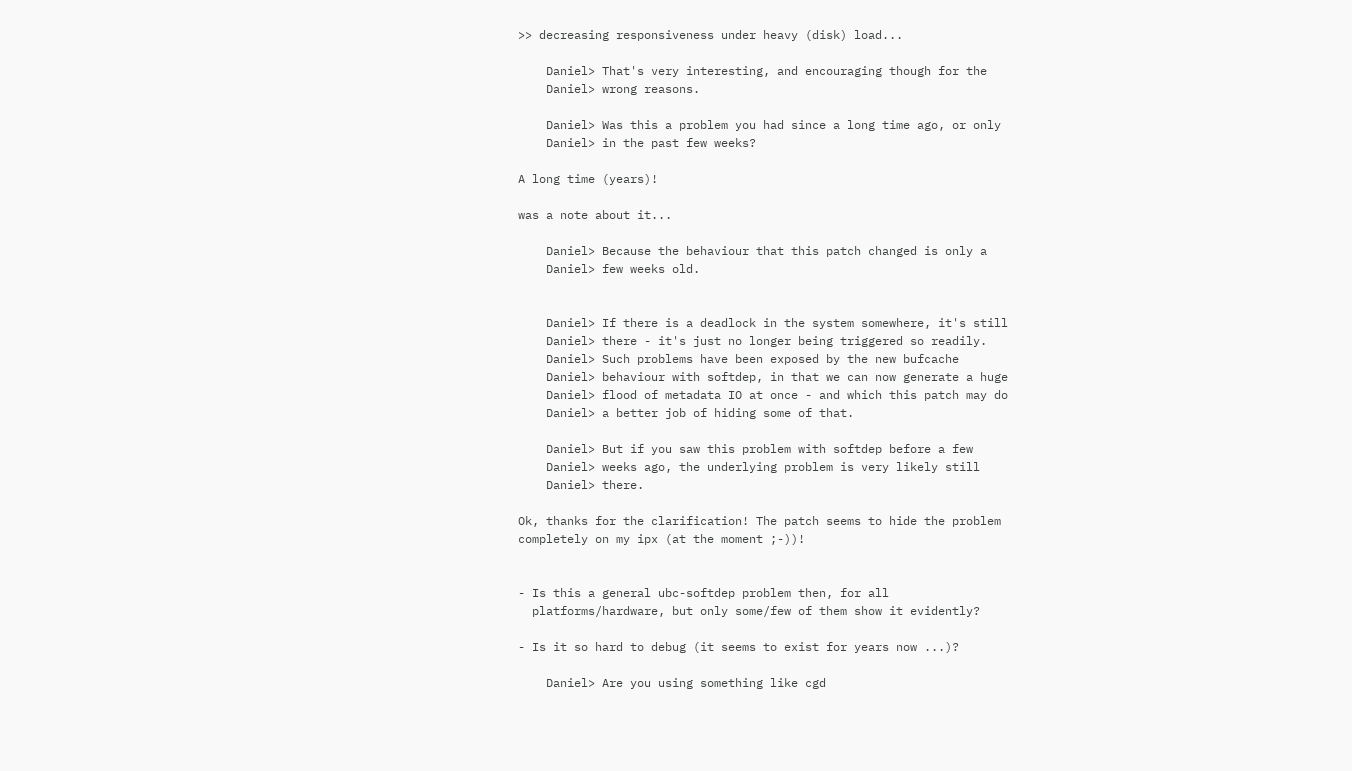>> decreasing responsiveness under heavy (disk) load...

    Daniel> That's very interesting, and encouraging though for the
    Daniel> wrong reasons.

    Daniel> Was this a problem you had since a long time ago, or only
    Daniel> in the past few weeks?

A long time (years)!

was a note about it...

    Daniel> Because the behaviour that this patch changed is only a
    Daniel> few weeks old.


    Daniel> If there is a deadlock in the system somewhere, it's still
    Daniel> there - it's just no longer being triggered so readily.
    Daniel> Such problems have been exposed by the new bufcache
    Daniel> behaviour with softdep, in that we can now generate a huge
    Daniel> flood of metadata IO at once - and which this patch may do
    Daniel> a better job of hiding some of that.

    Daniel> But if you saw this problem with softdep before a few
    Daniel> weeks ago, the underlying problem is very likely still
    Daniel> there.

Ok, thanks for the clarification! The patch seems to hide the problem
completely on my ipx (at the moment ;-))!


- Is this a general ubc-softdep problem then, for all
  platforms/hardware, but only some/few of them show it evidently?

- Is it so hard to debug (it seems to exist for years now ...)?

    Daniel> Are you using something like cgd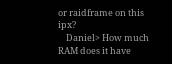or raidframe on this ipx?
    Daniel> How much RAM does it have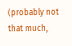(probably not that much,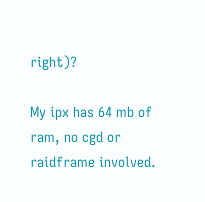right)?

My ipx has 64 mb of ram, no cgd or raidframe involved.